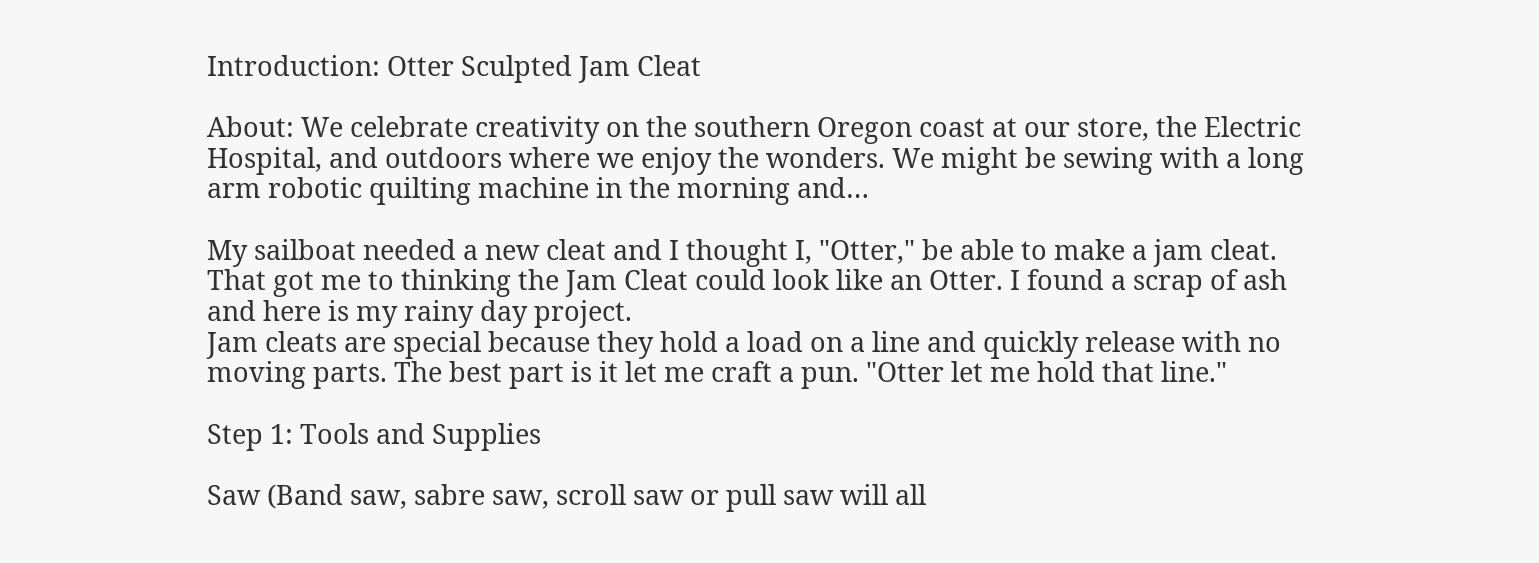Introduction: Otter Sculpted Jam Cleat

About: We celebrate creativity on the southern Oregon coast at our store, the Electric Hospital, and outdoors where we enjoy the wonders. We might be sewing with a long arm robotic quilting machine in the morning and…

My sailboat needed a new cleat and I thought I, "Otter," be able to make a jam cleat. That got me to thinking the Jam Cleat could look like an Otter. I found a scrap of ash and here is my rainy day project.
Jam cleats are special because they hold a load on a line and quickly release with no moving parts. The best part is it let me craft a pun. "Otter let me hold that line."

Step 1: Tools and Supplies

Saw (Band saw, sabre saw, scroll saw or pull saw will all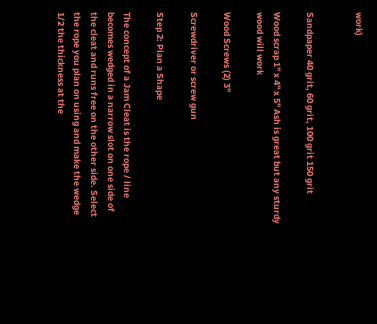work)


Sandpaper 40 grit, 60 grit, 100 grit 150 grit

Wood scrap 1" x 4" x 5" Ash is great but any sturdy wood will work

Wood Screws (2) 3"

Screwdriver or screw gun

Step 2: Plan a Shape

The concept of a Jam Cleat is the rope / line becomes wedged in a narrow slot on one side of the cleat and runs free on the other side. Select the rope you plan on using and make the wedge 1/2 the thickness at the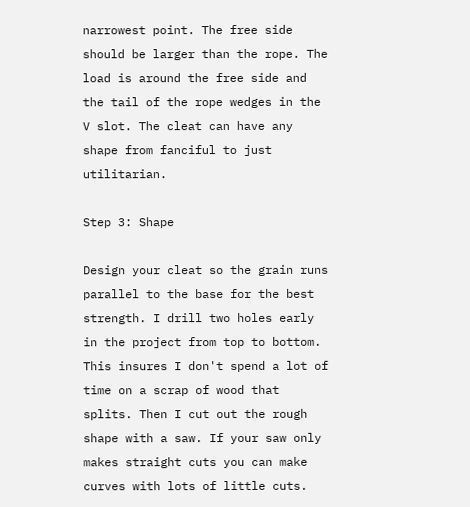narrowest point. The free side should be larger than the rope. The load is around the free side and the tail of the rope wedges in the V slot. The cleat can have any shape from fanciful to just utilitarian.

Step 3: Shape

Design your cleat so the grain runs parallel to the base for the best strength. I drill two holes early in the project from top to bottom. This insures I don't spend a lot of time on a scrap of wood that splits. Then I cut out the rough shape with a saw. If your saw only makes straight cuts you can make curves with lots of little cuts.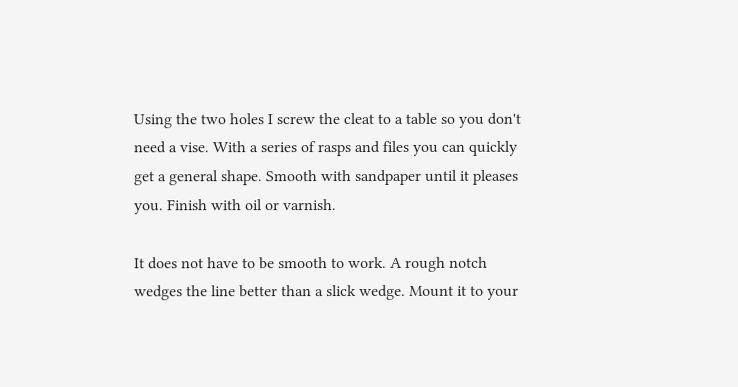Using the two holes I screw the cleat to a table so you don't need a vise. With a series of rasps and files you can quickly get a general shape. Smooth with sandpaper until it pleases you. Finish with oil or varnish.

It does not have to be smooth to work. A rough notch wedges the line better than a slick wedge. Mount it to your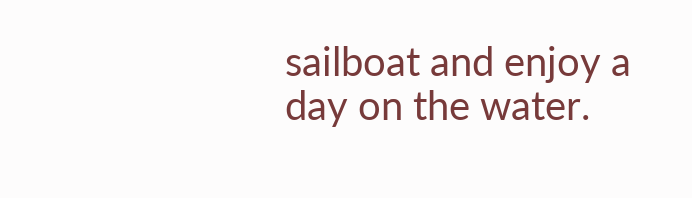sailboat and enjoy a day on the water.